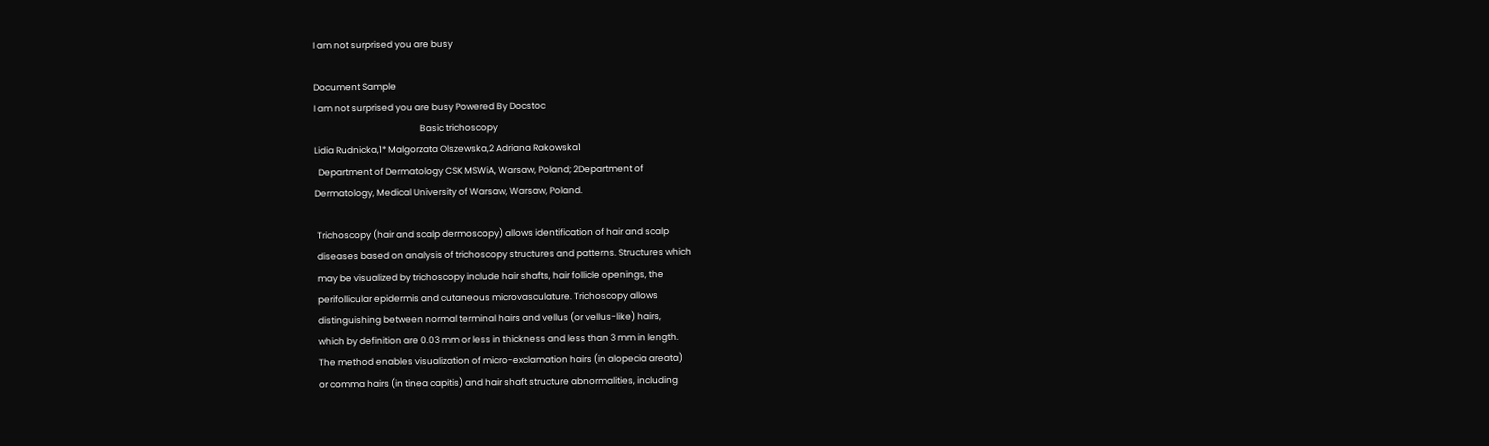I am not surprised you are busy

Document Sample
I am not surprised you are busy Powered By Docstoc
                                                     Basic trichoscopy
Lidia Rudnicka,1* Malgorzata Olszewska,2 Adriana Rakowska1
  Department of Dermatology CSK MSWiA, Warsaw, Poland; 2Department of
Dermatology, Medical University of Warsaw, Warsaw, Poland.

 Trichoscopy (hair and scalp dermoscopy) allows identification of hair and scalp
 diseases based on analysis of trichoscopy structures and patterns. Structures which
 may be visualized by trichoscopy include hair shafts, hair follicle openings, the
 perifollicular epidermis and cutaneous microvasculature. Trichoscopy allows
 distinguishing between normal terminal hairs and vellus (or vellus-like) hairs,
 which by definition are 0.03 mm or less in thickness and less than 3 mm in length.
 The method enables visualization of micro-exclamation hairs (in alopecia areata)
 or comma hairs (in tinea capitis) and hair shaft structure abnormalities, including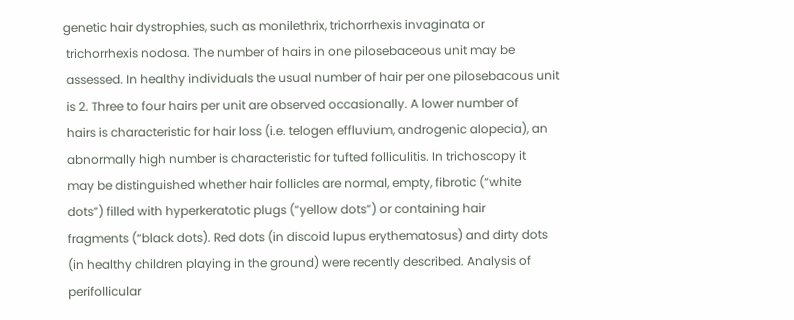genetic hair dystrophies, such as monilethrix, trichorrhexis invaginata or
 trichorrhexis nodosa. The number of hairs in one pilosebaceous unit may be
 assessed. In healthy individuals the usual number of hair per one pilosebacous unit
 is 2. Three to four hairs per unit are observed occasionally. A lower number of
 hairs is characteristic for hair loss (i.e. telogen effluvium, androgenic alopecia), an
 abnormally high number is characteristic for tufted folliculitis. In trichoscopy it
 may be distinguished whether hair follicles are normal, empty, fibrotic (“white
 dots”) filled with hyperkeratotic plugs (“yellow dots”) or containing hair
 fragments (“black dots). Red dots (in discoid lupus erythematosus) and dirty dots
 (in healthy children playing in the ground) were recently described. Analysis of
 perifollicular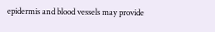epidermis and blood vessels may provide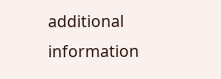additional information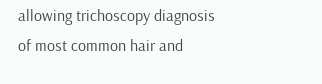allowing trichoscopy diagnosis of most common hair and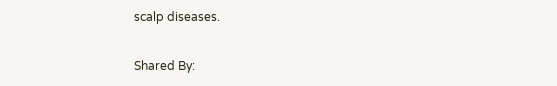scalp diseases.

Shared By: